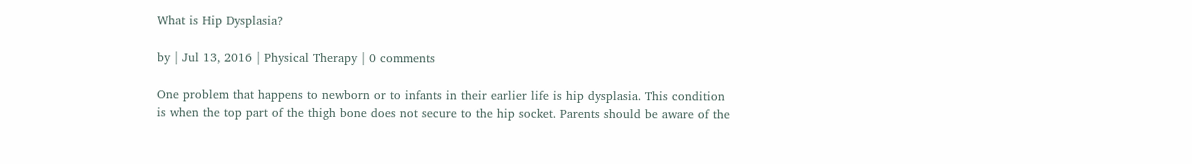What is Hip Dysplasia?

by | Jul 13, 2016 | Physical Therapy | 0 comments

One problem that happens to newborn or to infants in their earlier life is hip dysplasia. This condition is when the top part of the thigh bone does not secure to the hip socket. Parents should be aware of the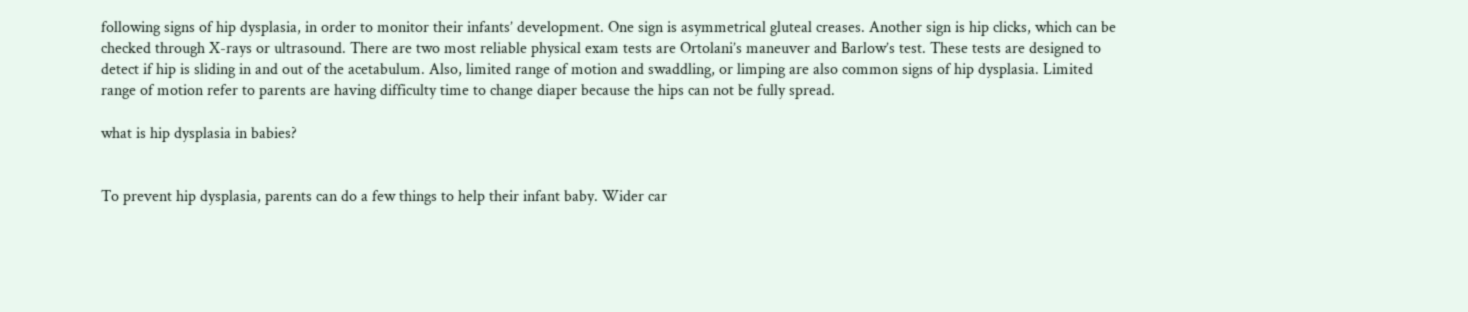following signs of hip dysplasia, in order to monitor their infants’ development. One sign is asymmetrical gluteal creases. Another sign is hip clicks, which can be checked through X-rays or ultrasound. There are two most reliable physical exam tests are Ortolani’s maneuver and Barlow’s test. These tests are designed to detect if hip is sliding in and out of the acetabulum. Also, limited range of motion and swaddling, or limping are also common signs of hip dysplasia. Limited range of motion refer to parents are having difficulty time to change diaper because the hips can not be fully spread.

what is hip dysplasia in babies?


To prevent hip dysplasia, parents can do a few things to help their infant baby. Wider car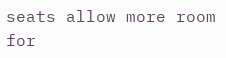seats allow more room for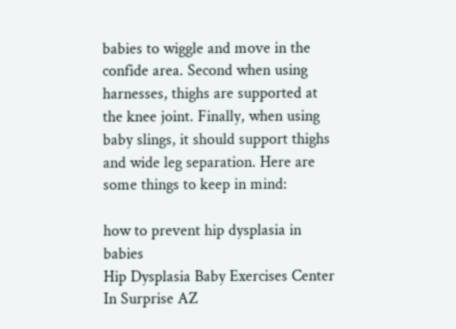babies to wiggle and move in the confide area. Second when using harnesses, thighs are supported at the knee joint. Finally, when using baby slings, it should support thighs and wide leg separation. Here are some things to keep in mind:

how to prevent hip dysplasia in babies
Hip Dysplasia Baby Exercises Center In Surprise AZ